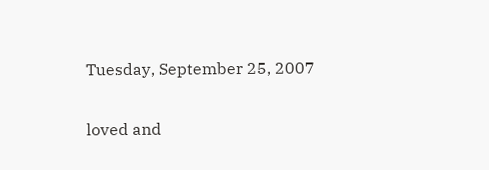Tuesday, September 25, 2007

loved and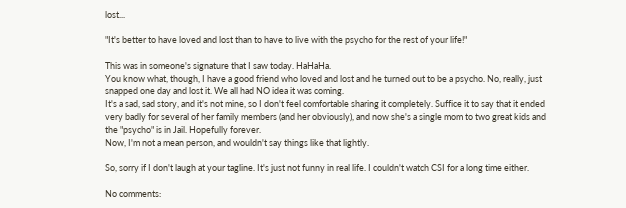lost...

"It's better to have loved and lost than to have to live with the psycho for the rest of your life!"

This was in someone's signature that I saw today. HaHaHa.
You know what, though, I have a good friend who loved and lost and he turned out to be a psycho. No, really, just snapped one day and lost it. We all had NO idea it was coming.
It's a sad, sad story, and it's not mine, so I don't feel comfortable sharing it completely. Suffice it to say that it ended very badly for several of her family members (and her obviously), and now she's a single mom to two great kids and the "psycho" is in Jail. Hopefully forever.
Now, I'm not a mean person, and wouldn't say things like that lightly.

So, sorry if I don't laugh at your tagline. It's just not funny in real life. I couldn't watch CSI for a long time either.

No comments: